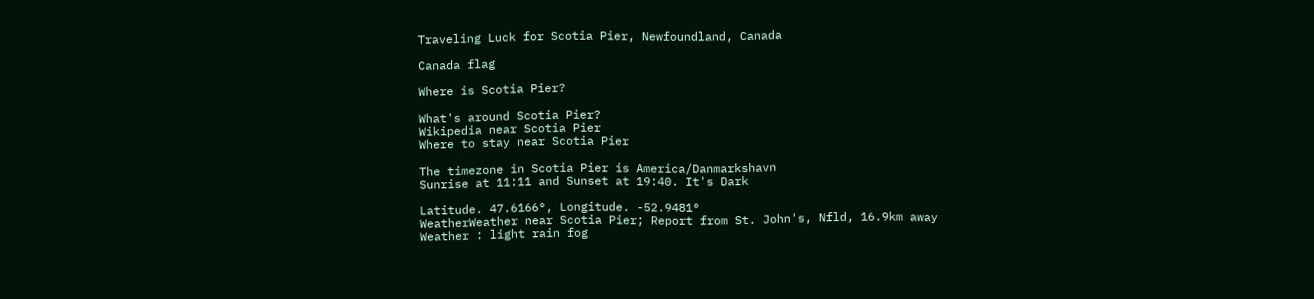Traveling Luck for Scotia Pier, Newfoundland, Canada

Canada flag

Where is Scotia Pier?

What's around Scotia Pier?
Wikipedia near Scotia Pier
Where to stay near Scotia Pier

The timezone in Scotia Pier is America/Danmarkshavn
Sunrise at 11:11 and Sunset at 19:40. It's Dark

Latitude. 47.6166°, Longitude. -52.9481°
WeatherWeather near Scotia Pier; Report from St. John's, Nfld, 16.9km away
Weather : light rain fog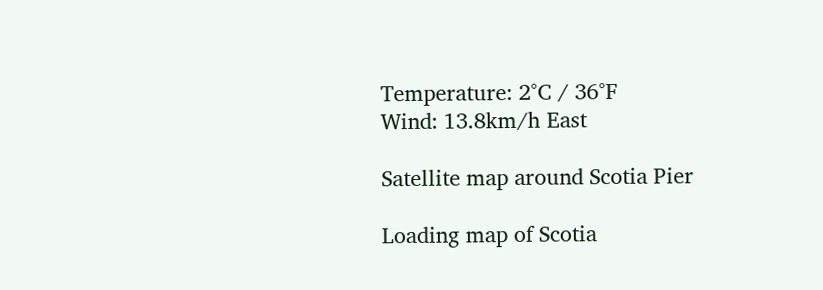Temperature: 2°C / 36°F
Wind: 13.8km/h East

Satellite map around Scotia Pier

Loading map of Scotia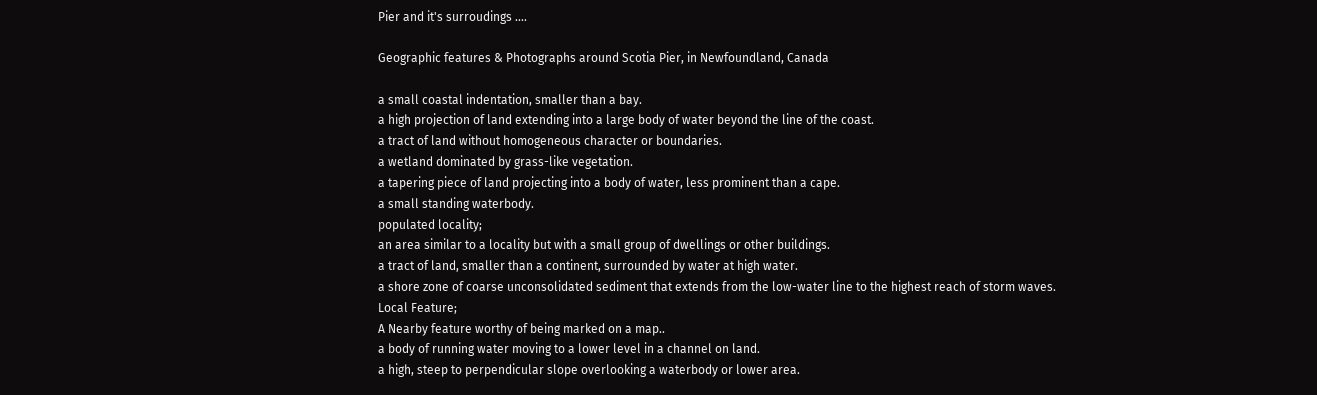Pier and it's surroudings ....

Geographic features & Photographs around Scotia Pier, in Newfoundland, Canada

a small coastal indentation, smaller than a bay.
a high projection of land extending into a large body of water beyond the line of the coast.
a tract of land without homogeneous character or boundaries.
a wetland dominated by grass-like vegetation.
a tapering piece of land projecting into a body of water, less prominent than a cape.
a small standing waterbody.
populated locality;
an area similar to a locality but with a small group of dwellings or other buildings.
a tract of land, smaller than a continent, surrounded by water at high water.
a shore zone of coarse unconsolidated sediment that extends from the low-water line to the highest reach of storm waves.
Local Feature;
A Nearby feature worthy of being marked on a map..
a body of running water moving to a lower level in a channel on land.
a high, steep to perpendicular slope overlooking a waterbody or lower area.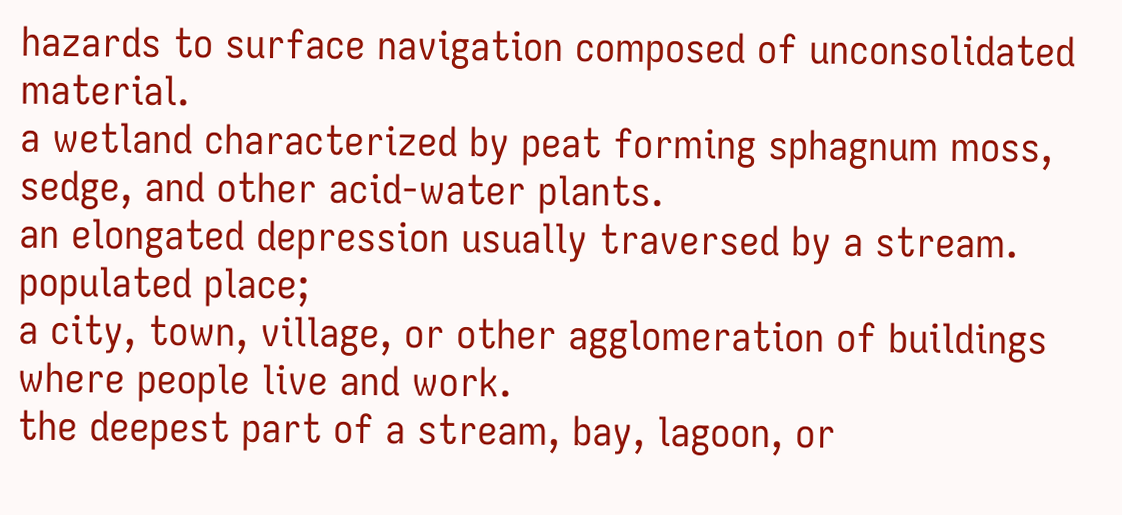hazards to surface navigation composed of unconsolidated material.
a wetland characterized by peat forming sphagnum moss, sedge, and other acid-water plants.
an elongated depression usually traversed by a stream.
populated place;
a city, town, village, or other agglomeration of buildings where people live and work.
the deepest part of a stream, bay, lagoon, or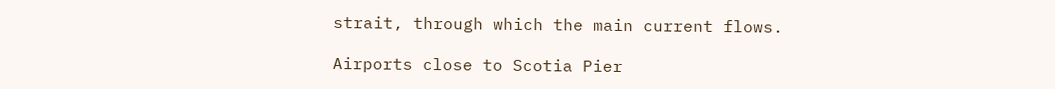strait, through which the main current flows.

Airports close to Scotia Pier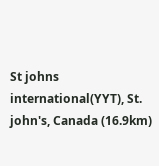St johns international(YYT), St. john's, Canada (16.9km)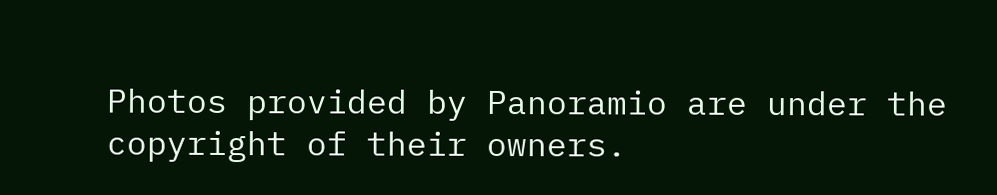Photos provided by Panoramio are under the copyright of their owners.